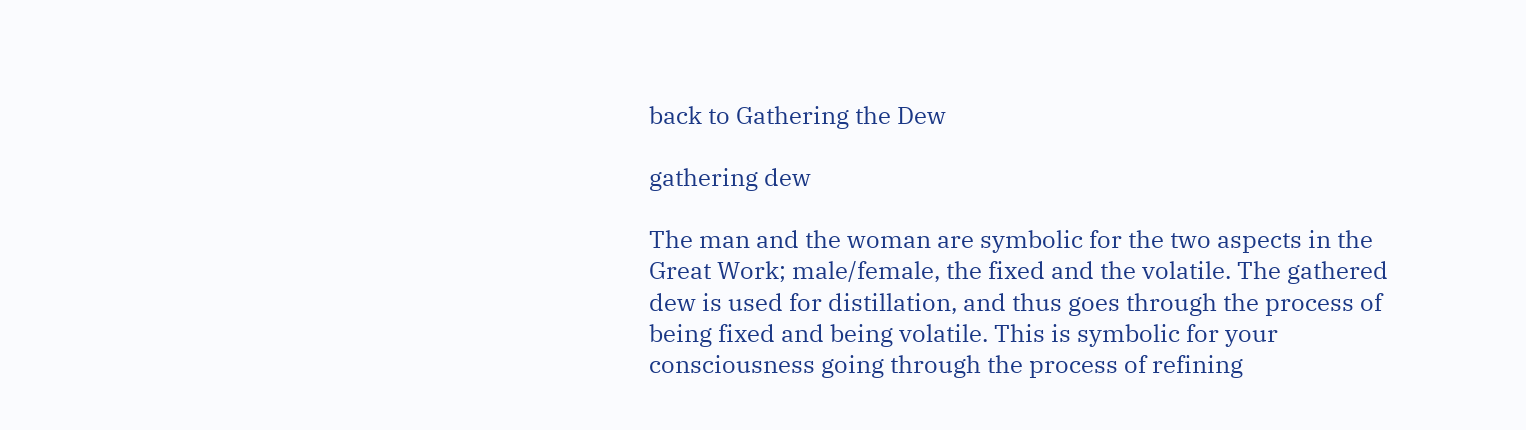back to Gathering the Dew

gathering dew

The man and the woman are symbolic for the two aspects in the Great Work; male/female, the fixed and the volatile. The gathered dew is used for distillation, and thus goes through the process of being fixed and being volatile. This is symbolic for your consciousness going through the process of refining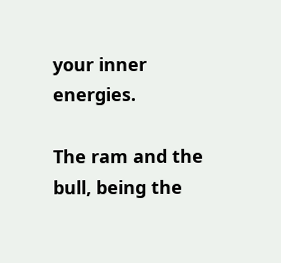your inner energies.

The ram and the bull, being the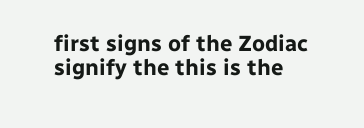first signs of the Zodiac signify the this is the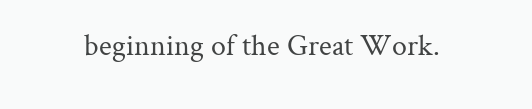beginning of the Great Work.